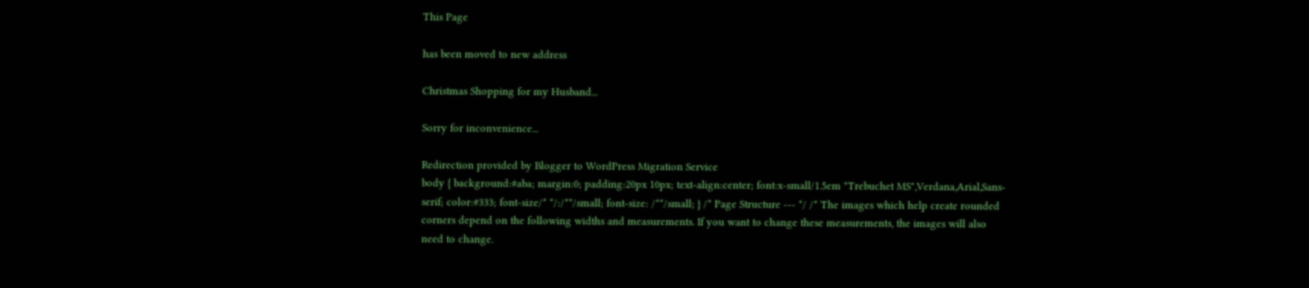This Page

has been moved to new address

Christmas Shopping for my Husband...

Sorry for inconvenience...

Redirection provided by Blogger to WordPress Migration Service
body { background:#aba; margin:0; padding:20px 10px; text-align:center; font:x-small/1.5em "Trebuchet MS",Verdana,Arial,Sans-serif; color:#333; font-size/* */:/**/small; font-size: /**/small; } /* Page Structure --- */ /* The images which help create rounded corners depend on the following widths and measurements. If you want to change these measurements, the images will also need to change.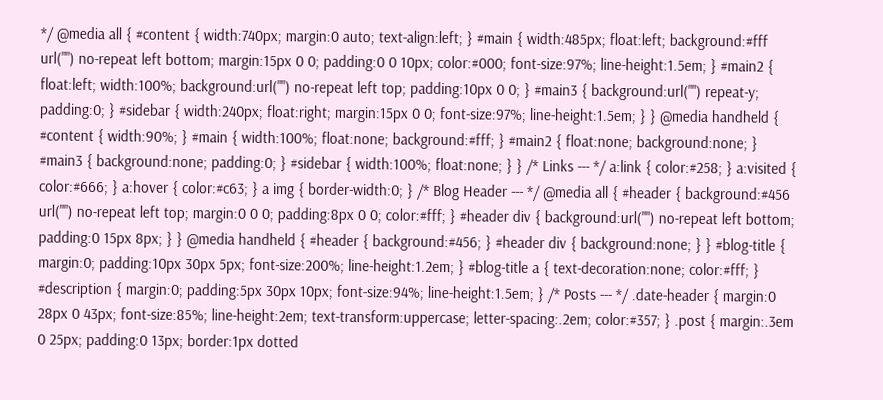*/ @media all { #content { width:740px; margin:0 auto; text-align:left; } #main { width:485px; float:left; background:#fff url("") no-repeat left bottom; margin:15px 0 0; padding:0 0 10px; color:#000; font-size:97%; line-height:1.5em; } #main2 { float:left; width:100%; background:url("") no-repeat left top; padding:10px 0 0; } #main3 { background:url("") repeat-y; padding:0; } #sidebar { width:240px; float:right; margin:15px 0 0; font-size:97%; line-height:1.5em; } } @media handheld { #content { width:90%; } #main { width:100%; float:none; background:#fff; } #main2 { float:none; background:none; } #main3 { background:none; padding:0; } #sidebar { width:100%; float:none; } } /* Links --- */ a:link { color:#258; } a:visited { color:#666; } a:hover { color:#c63; } a img { border-width:0; } /* Blog Header --- */ @media all { #header { background:#456 url("") no-repeat left top; margin:0 0 0; padding:8px 0 0; color:#fff; } #header div { background:url("") no-repeat left bottom; padding:0 15px 8px; } } @media handheld { #header { background:#456; } #header div { background:none; } } #blog-title { margin:0; padding:10px 30px 5px; font-size:200%; line-height:1.2em; } #blog-title a { text-decoration:none; color:#fff; } #description { margin:0; padding:5px 30px 10px; font-size:94%; line-height:1.5em; } /* Posts --- */ .date-header { margin:0 28px 0 43px; font-size:85%; line-height:2em; text-transform:uppercase; letter-spacing:.2em; color:#357; } .post { margin:.3em 0 25px; padding:0 13px; border:1px dotted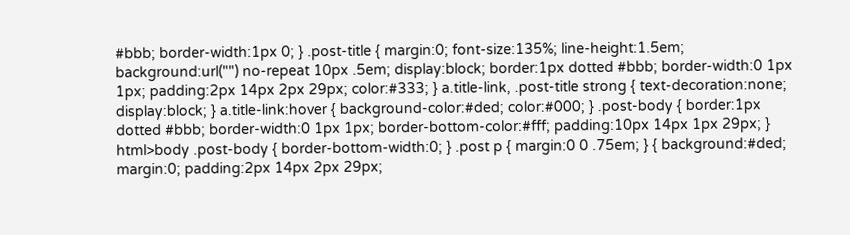#bbb; border-width:1px 0; } .post-title { margin:0; font-size:135%; line-height:1.5em; background:url("") no-repeat 10px .5em; display:block; border:1px dotted #bbb; border-width:0 1px 1px; padding:2px 14px 2px 29px; color:#333; } a.title-link, .post-title strong { text-decoration:none; display:block; } a.title-link:hover { background-color:#ded; color:#000; } .post-body { border:1px dotted #bbb; border-width:0 1px 1px; border-bottom-color:#fff; padding:10px 14px 1px 29px; } html>body .post-body { border-bottom-width:0; } .post p { margin:0 0 .75em; } { background:#ded; margin:0; padding:2px 14px 2px 29px;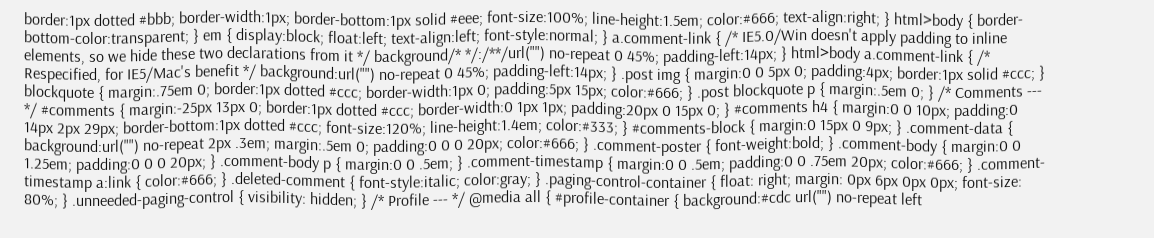border:1px dotted #bbb; border-width:1px; border-bottom:1px solid #eee; font-size:100%; line-height:1.5em; color:#666; text-align:right; } html>body { border-bottom-color:transparent; } em { display:block; float:left; text-align:left; font-style:normal; } a.comment-link { /* IE5.0/Win doesn't apply padding to inline elements, so we hide these two declarations from it */ background/* */:/**/url("") no-repeat 0 45%; padding-left:14px; } html>body a.comment-link { /* Respecified, for IE5/Mac's benefit */ background:url("") no-repeat 0 45%; padding-left:14px; } .post img { margin:0 0 5px 0; padding:4px; border:1px solid #ccc; } blockquote { margin:.75em 0; border:1px dotted #ccc; border-width:1px 0; padding:5px 15px; color:#666; } .post blockquote p { margin:.5em 0; } /* Comments --- */ #comments { margin:-25px 13px 0; border:1px dotted #ccc; border-width:0 1px 1px; padding:20px 0 15px 0; } #comments h4 { margin:0 0 10px; padding:0 14px 2px 29px; border-bottom:1px dotted #ccc; font-size:120%; line-height:1.4em; color:#333; } #comments-block { margin:0 15px 0 9px; } .comment-data { background:url("") no-repeat 2px .3em; margin:.5em 0; padding:0 0 0 20px; color:#666; } .comment-poster { font-weight:bold; } .comment-body { margin:0 0 1.25em; padding:0 0 0 20px; } .comment-body p { margin:0 0 .5em; } .comment-timestamp { margin:0 0 .5em; padding:0 0 .75em 20px; color:#666; } .comment-timestamp a:link { color:#666; } .deleted-comment { font-style:italic; color:gray; } .paging-control-container { float: right; margin: 0px 6px 0px 0px; font-size: 80%; } .unneeded-paging-control { visibility: hidden; } /* Profile --- */ @media all { #profile-container { background:#cdc url("") no-repeat left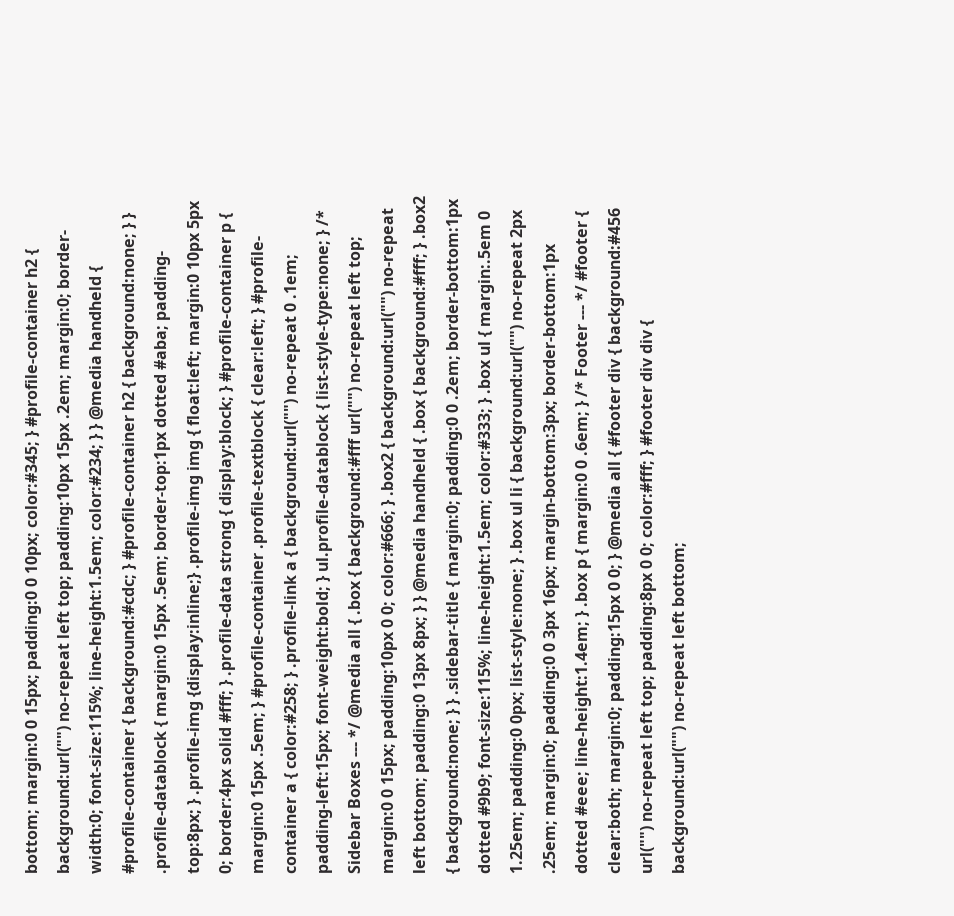bottom; margin:0 0 15px; padding:0 0 10px; color:#345; } #profile-container h2 { background:url("") no-repeat left top; padding:10px 15px .2em; margin:0; border-width:0; font-size:115%; line-height:1.5em; color:#234; } } @media handheld { #profile-container { background:#cdc; } #profile-container h2 { background:none; } } .profile-datablock { margin:0 15px .5em; border-top:1px dotted #aba; padding-top:8px; } .profile-img {display:inline;} .profile-img img { float:left; margin:0 10px 5px 0; border:4px solid #fff; } .profile-data strong { display:block; } #profile-container p { margin:0 15px .5em; } #profile-container .profile-textblock { clear:left; } #profile-container a { color:#258; } .profile-link a { background:url("") no-repeat 0 .1em; padding-left:15px; font-weight:bold; } ul.profile-datablock { list-style-type:none; } /* Sidebar Boxes --- */ @media all { .box { background:#fff url("") no-repeat left top; margin:0 0 15px; padding:10px 0 0; color:#666; } .box2 { background:url("") no-repeat left bottom; padding:0 13px 8px; } } @media handheld { .box { background:#fff; } .box2 { background:none; } } .sidebar-title { margin:0; padding:0 0 .2em; border-bottom:1px dotted #9b9; font-size:115%; line-height:1.5em; color:#333; } .box ul { margin:.5em 0 1.25em; padding:0 0px; list-style:none; } .box ul li { background:url("") no-repeat 2px .25em; margin:0; padding:0 0 3px 16px; margin-bottom:3px; border-bottom:1px dotted #eee; line-height:1.4em; } .box p { margin:0 0 .6em; } /* Footer --- */ #footer { clear:both; margin:0; padding:15px 0 0; } @media all { #footer div { background:#456 url("") no-repeat left top; padding:8px 0 0; color:#fff; } #footer div div { background:url("") no-repeat left bottom;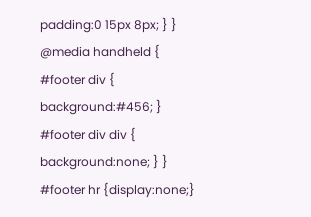padding:0 15px 8px; } } @media handheld { #footer div { background:#456; } #footer div div { background:none; } } #footer hr {display:none;}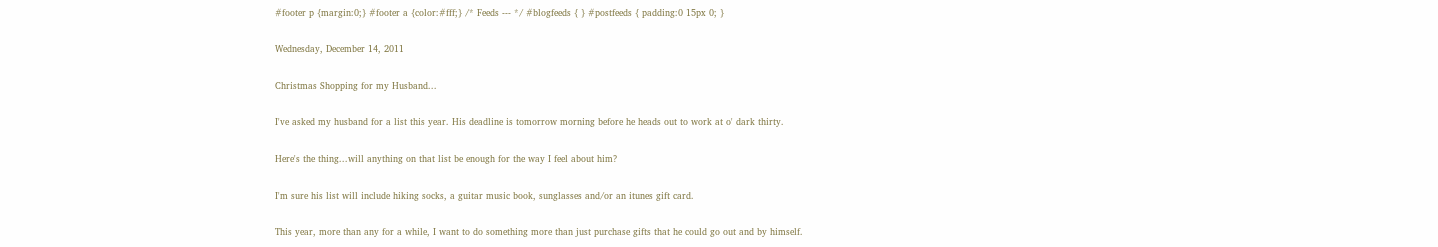#footer p {margin:0;} #footer a {color:#fff;} /* Feeds --- */ #blogfeeds { } #postfeeds { padding:0 15px 0; }

Wednesday, December 14, 2011

Christmas Shopping for my Husband...

I've asked my husband for a list this year. His deadline is tomorrow morning before he heads out to work at o' dark thirty.

Here's the thing...will anything on that list be enough for the way I feel about him?

I'm sure his list will include hiking socks, a guitar music book, sunglasses and/or an itunes gift card.

This year, more than any for a while, I want to do something more than just purchase gifts that he could go out and by himself.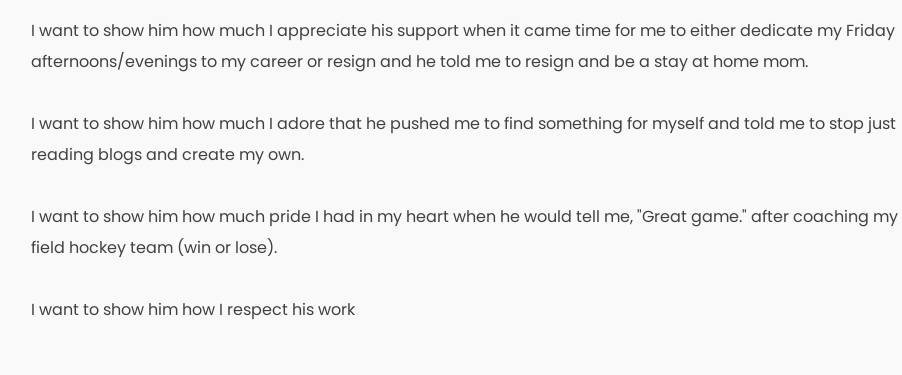I want to show him how much I appreciate his support when it came time for me to either dedicate my Friday afternoons/evenings to my career or resign and he told me to resign and be a stay at home mom.

I want to show him how much I adore that he pushed me to find something for myself and told me to stop just reading blogs and create my own.

I want to show him how much pride I had in my heart when he would tell me, "Great game." after coaching my field hockey team (win or lose).

I want to show him how I respect his work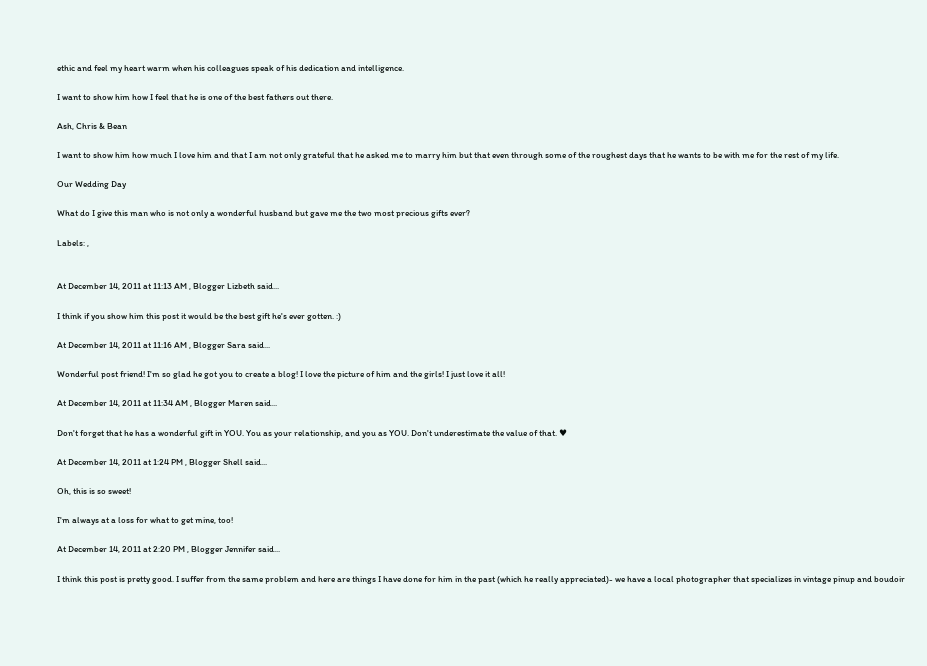ethic and feel my heart warm when his colleagues speak of his dedication and intelligence.

I want to show him how I feel that he is one of the best fathers out there.

Ash, Chris & Bean

I want to show him how much I love him and that I am not only grateful that he asked me to marry him but that even through some of the roughest days that he wants to be with me for the rest of my life.

Our Wedding Day

What do I give this man who is not only a wonderful husband but gave me the two most precious gifts ever?

Labels: ,


At December 14, 2011 at 11:13 AM , Blogger Lizbeth said...

I think if you show him this post it would be the best gift he's ever gotten. :)

At December 14, 2011 at 11:16 AM , Blogger Sara said...

Wonderful post friend! I'm so glad he got you to create a blog! I love the picture of him and the girls! I just love it all!

At December 14, 2011 at 11:34 AM , Blogger Maren said...

Don't forget that he has a wonderful gift in YOU. You as your relationship, and you as YOU. Don't underestimate the value of that. ♥

At December 14, 2011 at 1:24 PM , Blogger Shell said...

Oh, this is so sweet!

I'm always at a loss for what to get mine, too!

At December 14, 2011 at 2:20 PM , Blogger Jennifer said...

I think this post is pretty good. I suffer from the same problem and here are things I have done for him in the past (which he really appreciated)- we have a local photographer that specializes in vintage pinup and boudoir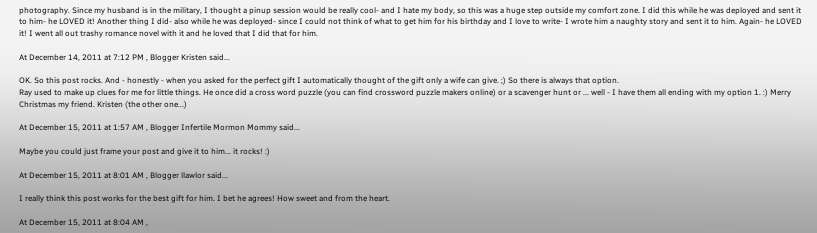photography. Since my husband is in the military, I thought a pinup session would be really cool- and I hate my body, so this was a huge step outside my comfort zone. I did this while he was deployed and sent it to him- he LOVED it! Another thing I did- also while he was deployed- since I could not think of what to get him for his birthday and I love to write- I wrote him a naughty story and sent it to him. Again- he LOVED it! I went all out trashy romance novel with it and he loved that I did that for him.

At December 14, 2011 at 7:12 PM , Blogger Kristen said...

OK. So this post rocks. And - honestly - when you asked for the perfect gift I automatically thought of the gift only a wife can give. ;) So there is always that option.
Ray used to make up clues for me for little things. He once did a cross word puzzle (you can find crossword puzzle makers online) or a scavenger hunt or ... well - I have them all ending with my option 1. :) Merry Christmas my friend. Kristen (the other one...)

At December 15, 2011 at 1:57 AM , Blogger Infertile Mormon Mommy said...

Maybe you could just frame your post and give it to him... it rocks! :)

At December 15, 2011 at 8:01 AM , Blogger llawlor said...

I really think this post works for the best gift for him. I bet he agrees! How sweet and from the heart.

At December 15, 2011 at 8:04 AM ,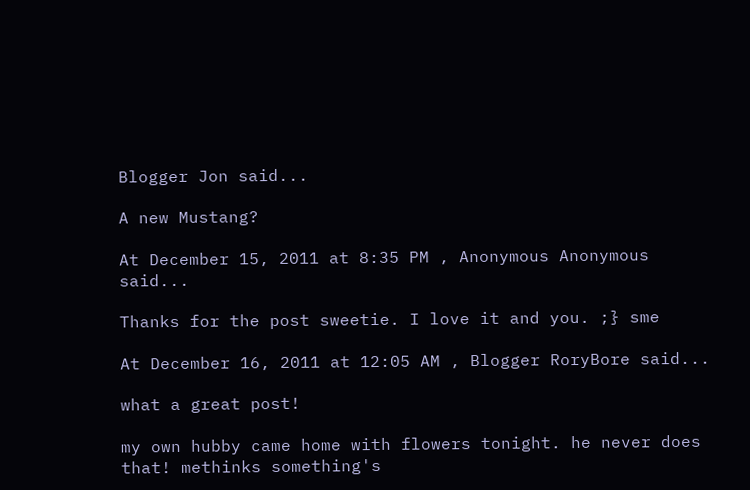Blogger Jon said...

A new Mustang?

At December 15, 2011 at 8:35 PM , Anonymous Anonymous said...

Thanks for the post sweetie. I love it and you. ;} sme

At December 16, 2011 at 12:05 AM , Blogger RoryBore said...

what a great post!

my own hubby came home with flowers tonight. he never does that! methinks something's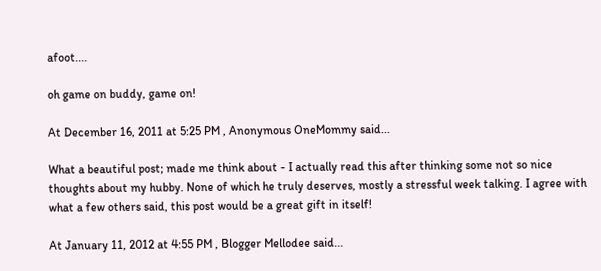afoot....

oh game on buddy, game on!

At December 16, 2011 at 5:25 PM , Anonymous OneMommy said...

What a beautiful post; made me think about - I actually read this after thinking some not so nice thoughts about my hubby. None of which he truly deserves, mostly a stressful week talking. I agree with what a few others said, this post would be a great gift in itself!

At January 11, 2012 at 4:55 PM , Blogger Mellodee said...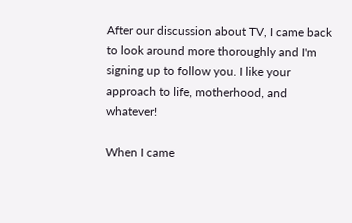After our discussion about TV, I came back to look around more thoroughly and I'm signing up to follow you. I like your approach to life, motherhood, and whatever!

When I came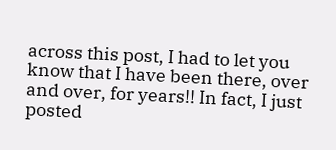across this post, I had to let you know that I have been there, over and over, for years!! In fact, I just posted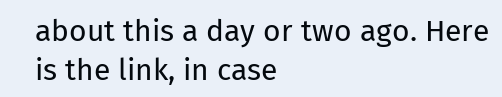about this a day or two ago. Here is the link, in case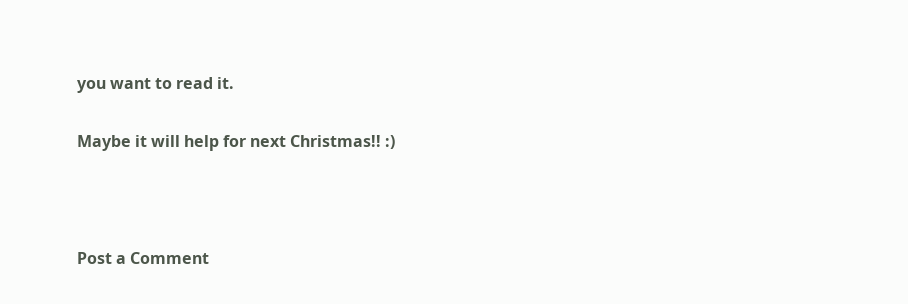you want to read it.

Maybe it will help for next Christmas!! :)



Post a Comment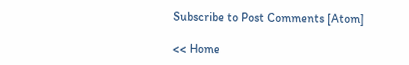Subscribe to Post Comments [Atom]

<< Home